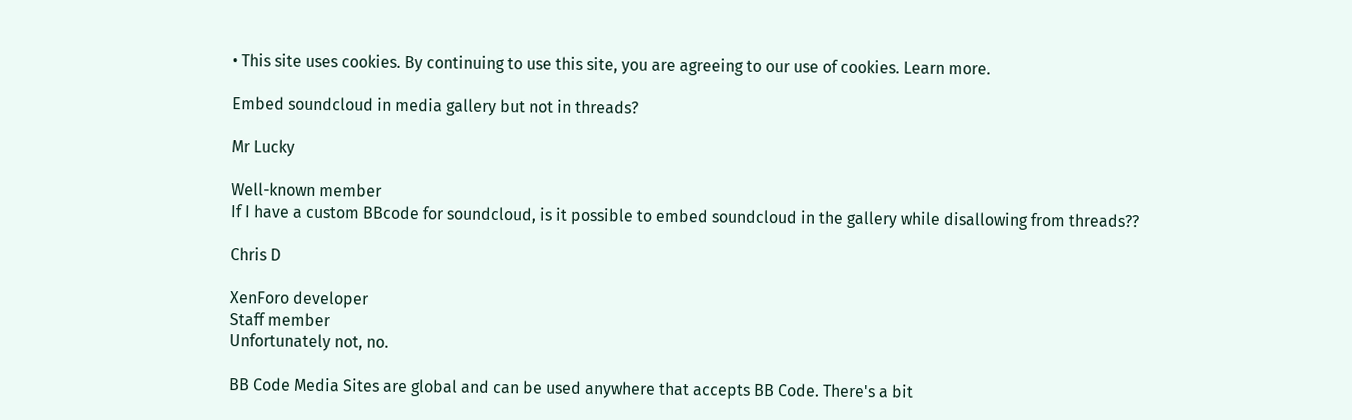• This site uses cookies. By continuing to use this site, you are agreeing to our use of cookies. Learn more.

Embed soundcloud in media gallery but not in threads?

Mr Lucky

Well-known member
If I have a custom BBcode for soundcloud, is it possible to embed soundcloud in the gallery while disallowing from threads??

Chris D

XenForo developer
Staff member
Unfortunately not, no.

BB Code Media Sites are global and can be used anywhere that accepts BB Code. There's a bit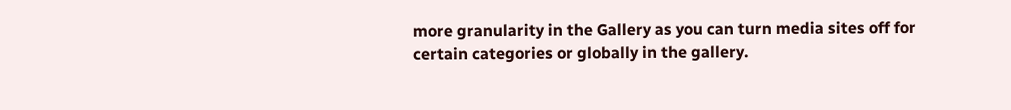more granularity in the Gallery as you can turn media sites off for certain categories or globally in the gallery.